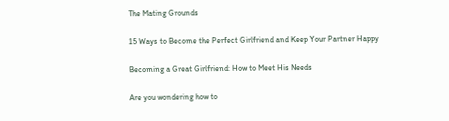The Mating Grounds

15 Ways to Become the Perfect Girlfriend and Keep Your Partner Happy

Becoming a Great Girlfriend: How to Meet His Needs

Are you wondering how to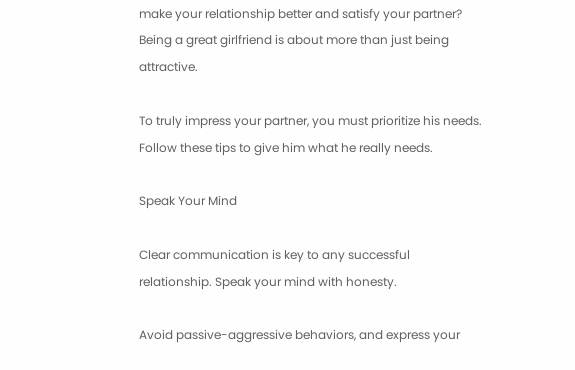make your relationship better and satisfy your partner? Being a great girlfriend is about more than just being attractive.

To truly impress your partner, you must prioritize his needs. Follow these tips to give him what he really needs.

Speak Your Mind

Clear communication is key to any successful relationship. Speak your mind with honesty.

Avoid passive-aggressive behaviors, and express your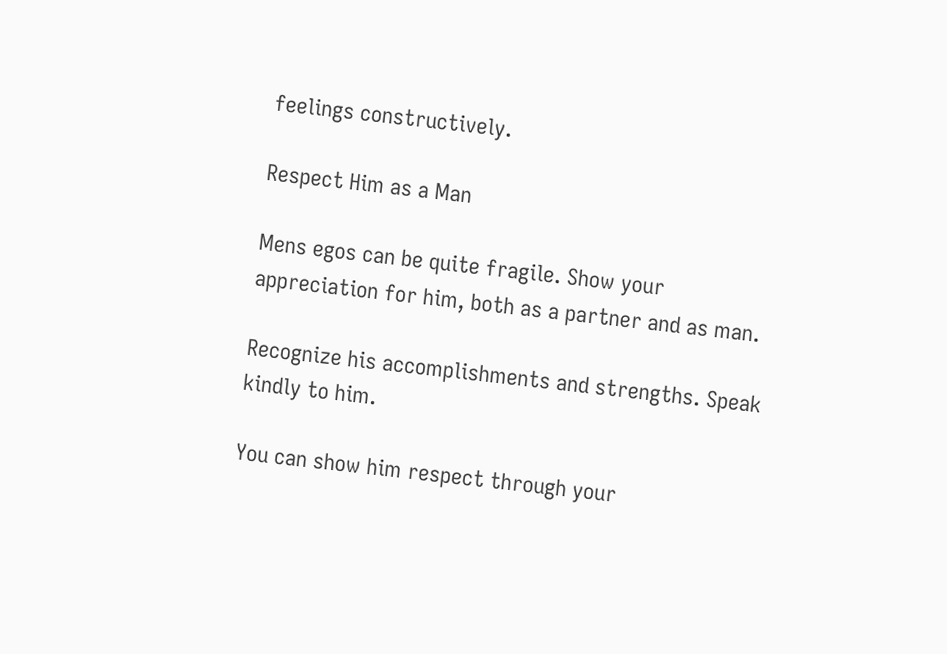feelings constructively.

Respect Him as a Man

Mens egos can be quite fragile. Show your appreciation for him, both as a partner and as man.

Recognize his accomplishments and strengths. Speak kindly to him.

You can show him respect through your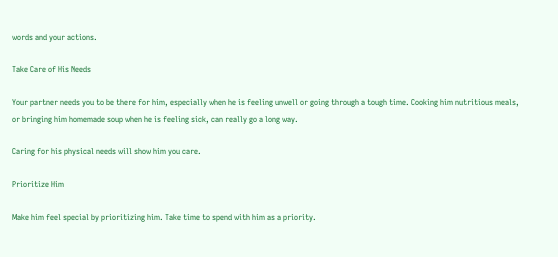words and your actions.

Take Care of His Needs

Your partner needs you to be there for him, especially when he is feeling unwell or going through a tough time. Cooking him nutritious meals, or bringing him homemade soup when he is feeling sick, can really go a long way.

Caring for his physical needs will show him you care.

Prioritize Him

Make him feel special by prioritizing him. Take time to spend with him as a priority.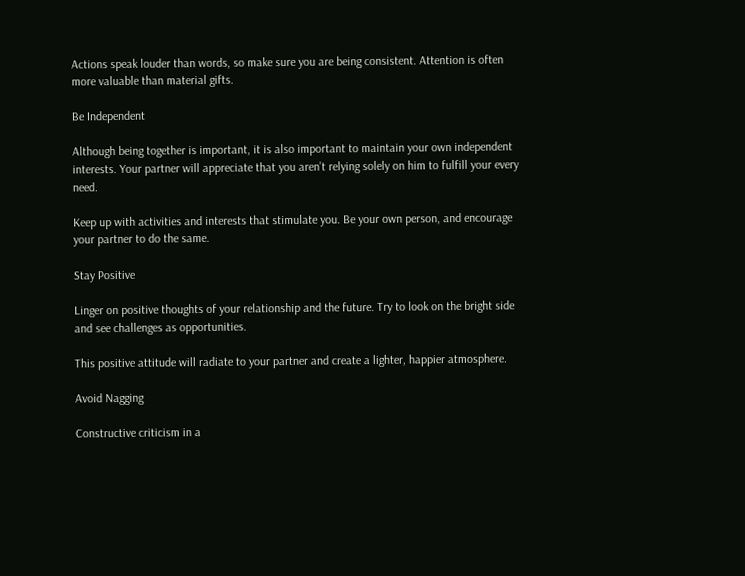Actions speak louder than words, so make sure you are being consistent. Attention is often more valuable than material gifts.

Be Independent

Although being together is important, it is also important to maintain your own independent interests. Your partner will appreciate that you aren’t relying solely on him to fulfill your every need.

Keep up with activities and interests that stimulate you. Be your own person, and encourage your partner to do the same.

Stay Positive

Linger on positive thoughts of your relationship and the future. Try to look on the bright side and see challenges as opportunities.

This positive attitude will radiate to your partner and create a lighter, happier atmosphere.

Avoid Nagging

Constructive criticism in a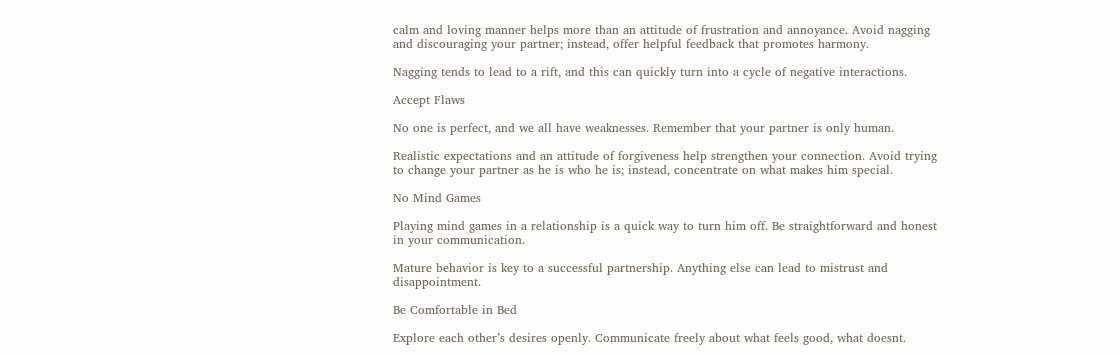calm and loving manner helps more than an attitude of frustration and annoyance. Avoid nagging and discouraging your partner; instead, offer helpful feedback that promotes harmony.

Nagging tends to lead to a rift, and this can quickly turn into a cycle of negative interactions.

Accept Flaws

No one is perfect, and we all have weaknesses. Remember that your partner is only human.

Realistic expectations and an attitude of forgiveness help strengthen your connection. Avoid trying to change your partner as he is who he is; instead, concentrate on what makes him special.

No Mind Games

Playing mind games in a relationship is a quick way to turn him off. Be straightforward and honest in your communication.

Mature behavior is key to a successful partnership. Anything else can lead to mistrust and disappointment.

Be Comfortable in Bed

Explore each other’s desires openly. Communicate freely about what feels good, what doesnt.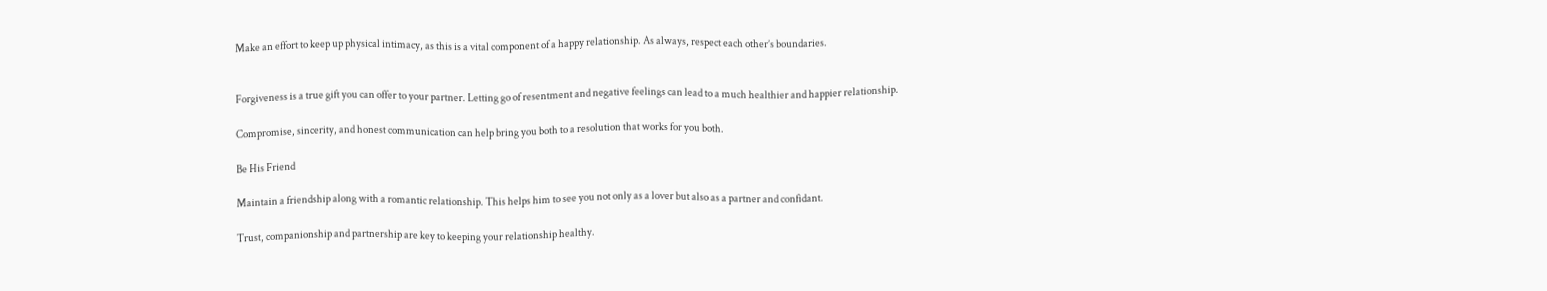Make an effort to keep up physical intimacy, as this is a vital component of a happy relationship. As always, respect each other’s boundaries.


Forgiveness is a true gift you can offer to your partner. Letting go of resentment and negative feelings can lead to a much healthier and happier relationship.

Compromise, sincerity, and honest communication can help bring you both to a resolution that works for you both.

Be His Friend

Maintain a friendship along with a romantic relationship. This helps him to see you not only as a lover but also as a partner and confidant.

Trust, companionship and partnership are key to keeping your relationship healthy.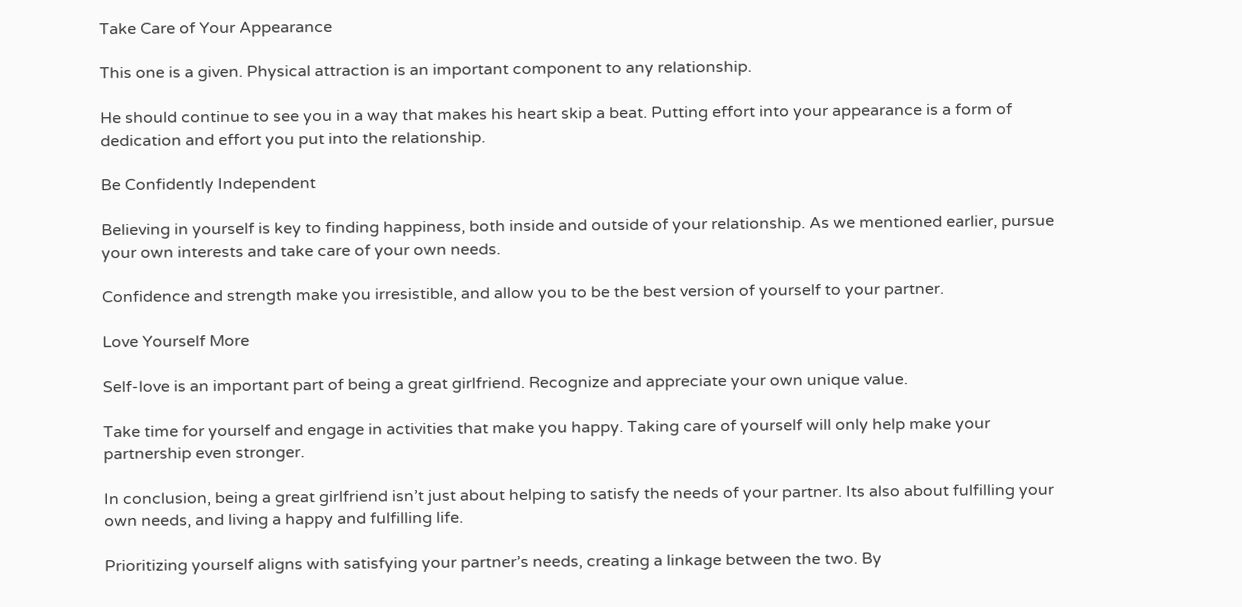Take Care of Your Appearance

This one is a given. Physical attraction is an important component to any relationship.

He should continue to see you in a way that makes his heart skip a beat. Putting effort into your appearance is a form of dedication and effort you put into the relationship.

Be Confidently Independent

Believing in yourself is key to finding happiness, both inside and outside of your relationship. As we mentioned earlier, pursue your own interests and take care of your own needs.

Confidence and strength make you irresistible, and allow you to be the best version of yourself to your partner.

Love Yourself More

Self-love is an important part of being a great girlfriend. Recognize and appreciate your own unique value.

Take time for yourself and engage in activities that make you happy. Taking care of yourself will only help make your partnership even stronger.

In conclusion, being a great girlfriend isn’t just about helping to satisfy the needs of your partner. Its also about fulfilling your own needs, and living a happy and fulfilling life.

Prioritizing yourself aligns with satisfying your partner’s needs, creating a linkage between the two. By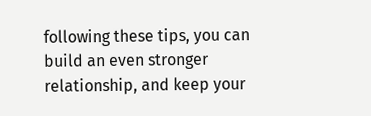following these tips, you can build an even stronger relationship, and keep your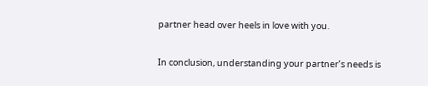partner head over heels in love with you.

In conclusion, understanding your partner’s needs is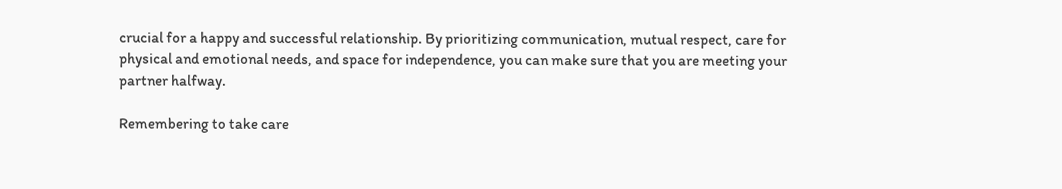crucial for a happy and successful relationship. By prioritizing communication, mutual respect, care for physical and emotional needs, and space for independence, you can make sure that you are meeting your partner halfway.

Remembering to take care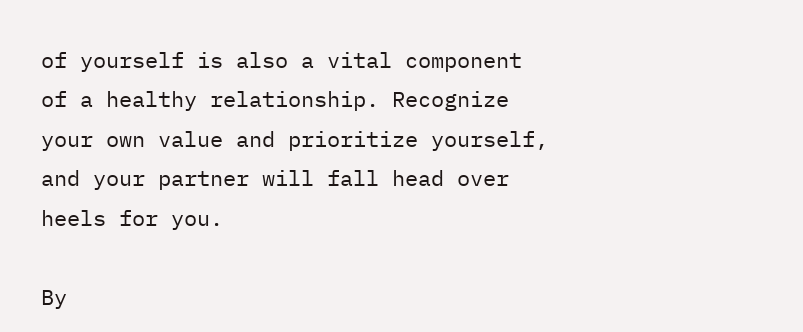of yourself is also a vital component of a healthy relationship. Recognize your own value and prioritize yourself, and your partner will fall head over heels for you.

By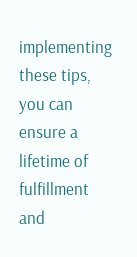implementing these tips, you can ensure a lifetime of fulfillment and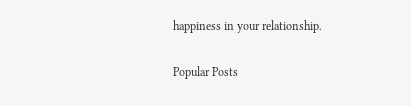happiness in your relationship.

Popular Posts